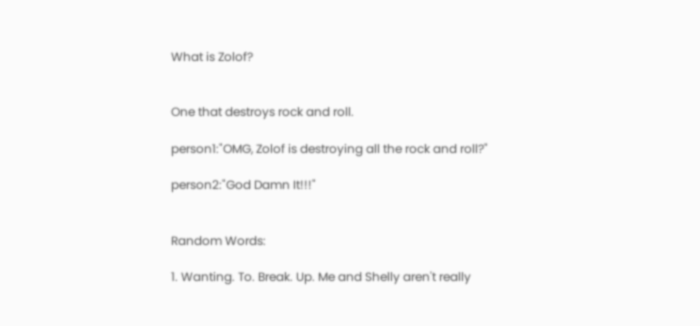What is Zolof?


One that destroys rock and roll.

person1:"OMG, Zolof is destroying all the rock and roll?"

person2:"God Damn It!!!"


Random Words:

1. Wanting. To. Break. Up. Me and Shelly aren't really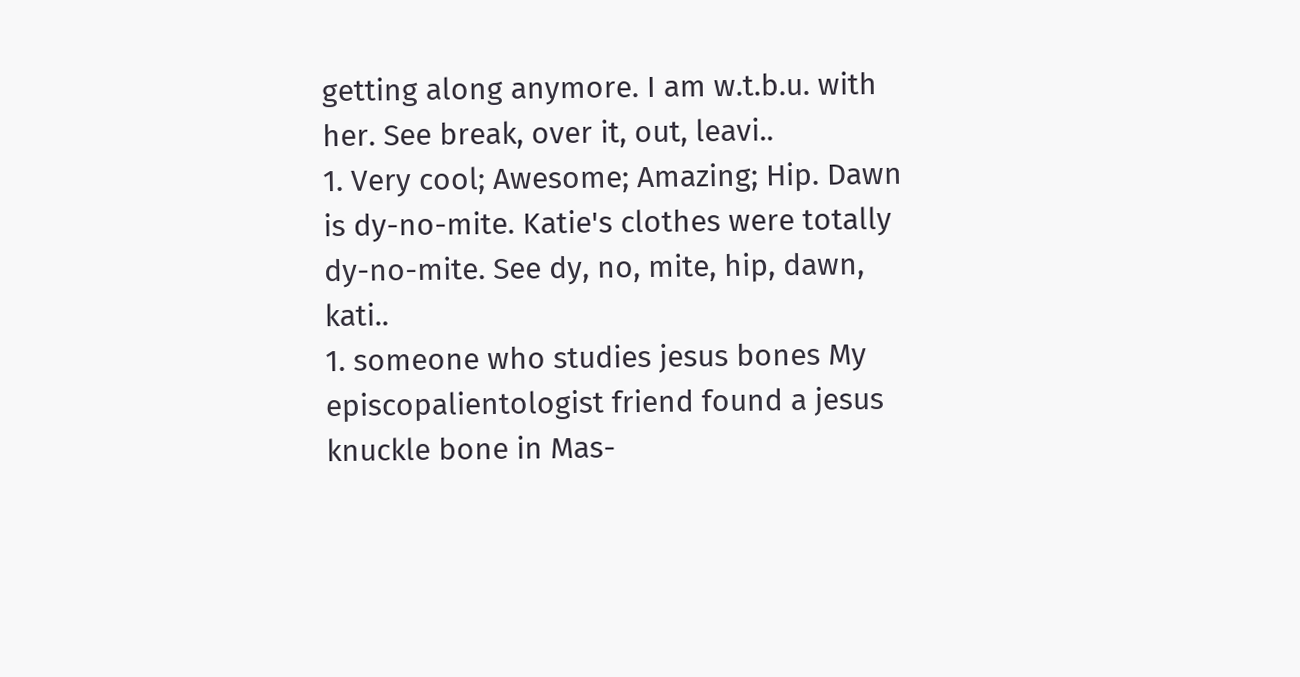getting along anymore. I am w.t.b.u. with her. See break, over it, out, leavi..
1. Very cool; Awesome; Amazing; Hip. Dawn is dy-no-mite. Katie's clothes were totally dy-no-mite. See dy, no, mite, hip, dawn, kati..
1. someone who studies jesus bones My episcopalientologist friend found a jesus knuckle bone in Mas-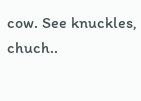cow. See knuckles, chuch..